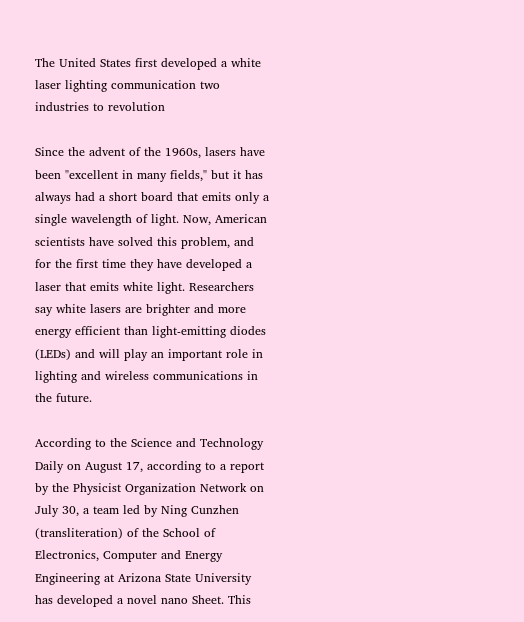The United States first developed a white laser lighting communication two industries to revolution

Since the advent of the 1960s, lasers have been "excellent in many fields," but it has always had a short board that emits only a single wavelength of light. Now, American scientists have solved this problem, and for the first time they have developed a laser that emits white light. Researchers say white lasers are brighter and more energy efficient than light-emitting diodes (LEDs) and will play an important role in lighting and wireless communications in the future.

According to the Science and Technology Daily on August 17, according to a report by the Physicist Organization Network on July 30, a team led by Ning Cunzhen (transliteration) of the School of Electronics, Computer and Energy Engineering at Arizona State University has developed a novel nano Sheet. This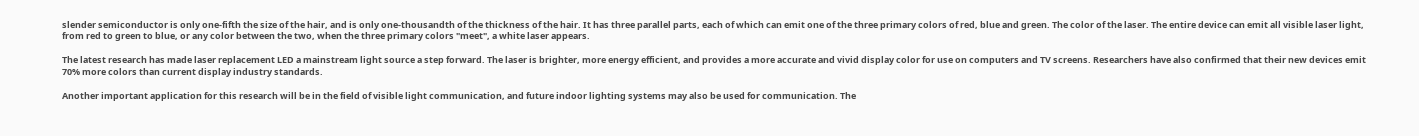slender semiconductor is only one-fifth the size of the hair, and is only one-thousandth of the thickness of the hair. It has three parallel parts, each of which can emit one of the three primary colors of red, blue and green. The color of the laser. The entire device can emit all visible laser light, from red to green to blue, or any color between the two, when the three primary colors "meet", a white laser appears.

The latest research has made laser replacement LED a mainstream light source a step forward. The laser is brighter, more energy efficient, and provides a more accurate and vivid display color for use on computers and TV screens. Researchers have also confirmed that their new devices emit 70% more colors than current display industry standards.

Another important application for this research will be in the field of visible light communication, and future indoor lighting systems may also be used for communication. The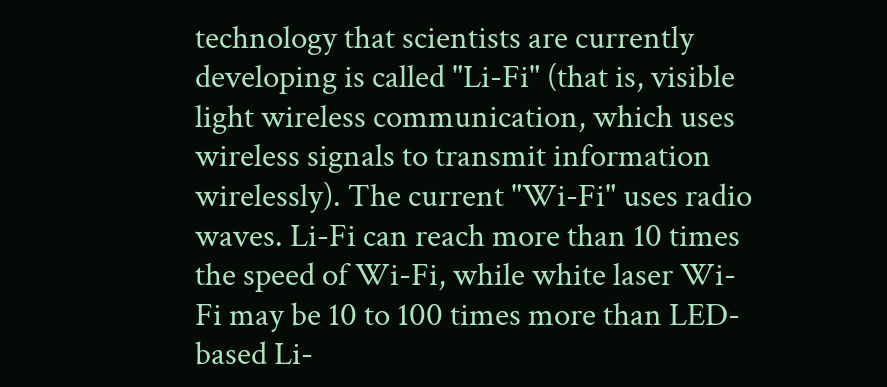technology that scientists are currently developing is called "Li-Fi" (that is, visible light wireless communication, which uses wireless signals to transmit information wirelessly). The current "Wi-Fi" uses radio waves. Li-Fi can reach more than 10 times the speed of Wi-Fi, while white laser Wi-Fi may be 10 to 100 times more than LED-based Li-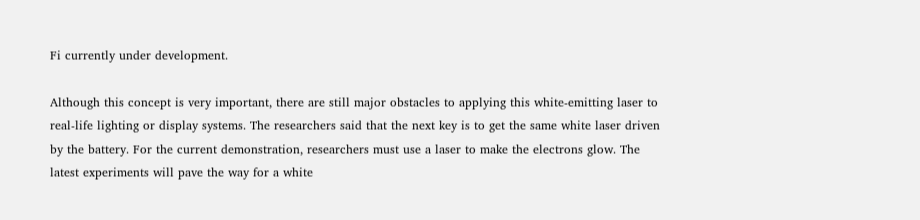Fi currently under development.

Although this concept is very important, there are still major obstacles to applying this white-emitting laser to real-life lighting or display systems. The researchers said that the next key is to get the same white laser driven by the battery. For the current demonstration, researchers must use a laser to make the electrons glow. The latest experiments will pave the way for a white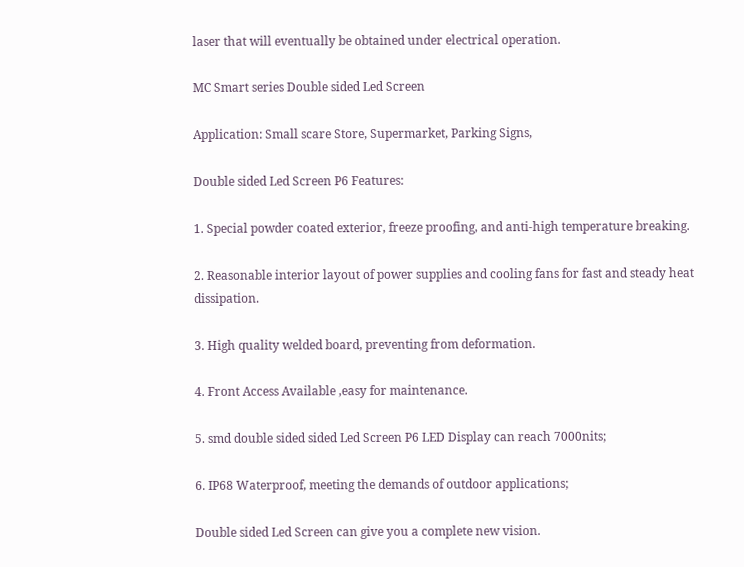laser that will eventually be obtained under electrical operation.

MC Smart series Double sided Led Screen

Application: Small scare Store, Supermarket, Parking Signs,

Double sided Led Screen P6 Features:

1. Special powder coated exterior, freeze proofing, and anti-high temperature breaking.

2. Reasonable interior layout of power supplies and cooling fans for fast and steady heat dissipation.

3. High quality welded board, preventing from deformation.

4. Front Access Available ,easy for maintenance.

5. smd double sided sided Led Screen P6 LED Display can reach 7000nits;

6. IP68 Waterproof, meeting the demands of outdoor applications;

Double sided Led Screen can give you a complete new vision.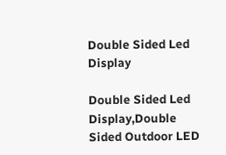Double Sided Led Display

Double Sided Led Display,Double Sided Outdoor LED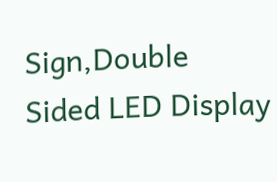Sign,Double Sided LED Display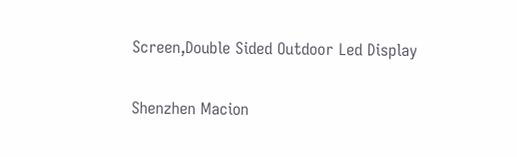Screen,Double Sided Outdoor Led Display

Shenzhen Macion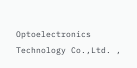Optoelectronics Technology Co.,Ltd. ,